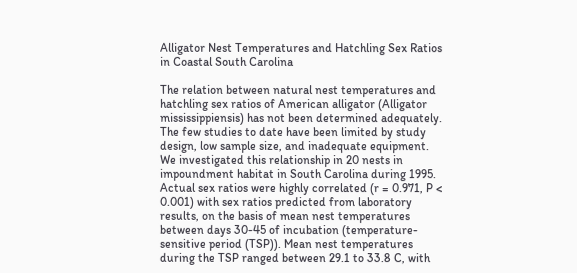Alligator Nest Temperatures and Hatchling Sex Ratios in Coastal South Carolina

The relation between natural nest temperatures and hatchling sex ratios of American alligator (Alligator mississippiensis) has not been determined adequately. The few studies to date have been limited by study design, low sample size, and inadequate equipment. We investigated this relationship in 20 nests in impoundment habitat in South Carolina during 1995. Actual sex ratios were highly correlated (r = 0.971, P < 0.001) with sex ratios predicted from laboratory results, on the basis of mean nest temperatures between days 30-45 of incubation (temperature-sensitive period (TSP)). Mean nest temperatures during the TSP ranged between 29.1 to 33.8 C, with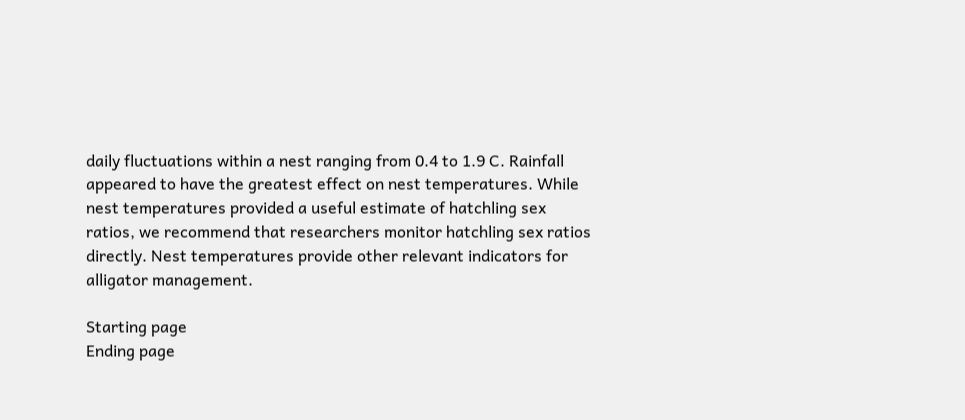daily fluctuations within a nest ranging from 0.4 to 1.9 C. Rainfall appeared to have the greatest effect on nest temperatures. While nest temperatures provided a useful estimate of hatchling sex ratios, we recommend that researchers monitor hatchling sex ratios directly. Nest temperatures provide other relevant indicators for alligator management.

Starting page
Ending page